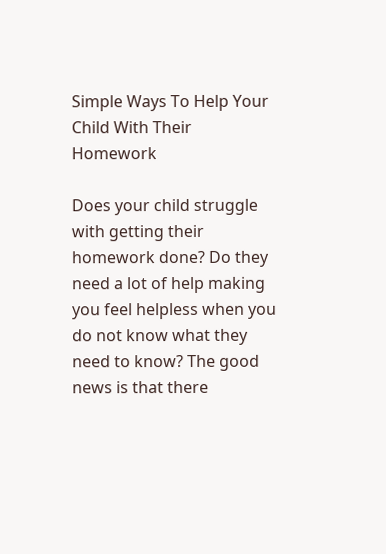Simple Ways To Help Your Child With Their Homework

Does your child struggle with getting their homework done? Do they need a lot of help making you feel helpless when you do not know what they need to know? The good news is that there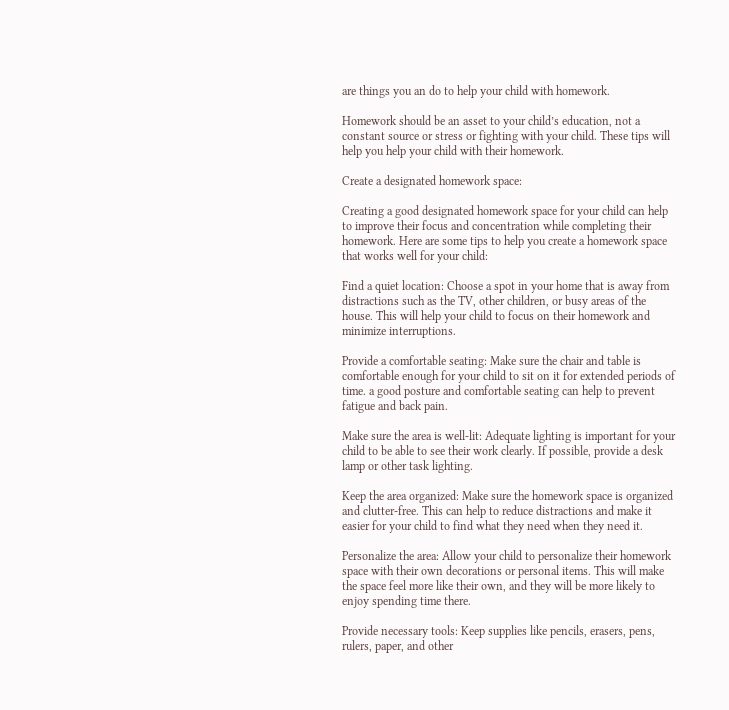are things you an do to help your child with homework.

Homework should be an asset to your child’s education, not a constant source or stress or fighting with your child. These tips will help you help your child with their homework.

Create a designated homework space:

Creating a good designated homework space for your child can help to improve their focus and concentration while completing their homework. Here are some tips to help you create a homework space that works well for your child:

Find a quiet location: Choose a spot in your home that is away from distractions such as the TV, other children, or busy areas of the house. This will help your child to focus on their homework and minimize interruptions.

Provide a comfortable seating: Make sure the chair and table is comfortable enough for your child to sit on it for extended periods of time. a good posture and comfortable seating can help to prevent fatigue and back pain.

Make sure the area is well-lit: Adequate lighting is important for your child to be able to see their work clearly. If possible, provide a desk lamp or other task lighting.

Keep the area organized: Make sure the homework space is organized and clutter-free. This can help to reduce distractions and make it easier for your child to find what they need when they need it.

Personalize the area: Allow your child to personalize their homework space with their own decorations or personal items. This will make the space feel more like their own, and they will be more likely to enjoy spending time there.

Provide necessary tools: Keep supplies like pencils, erasers, pens, rulers, paper, and other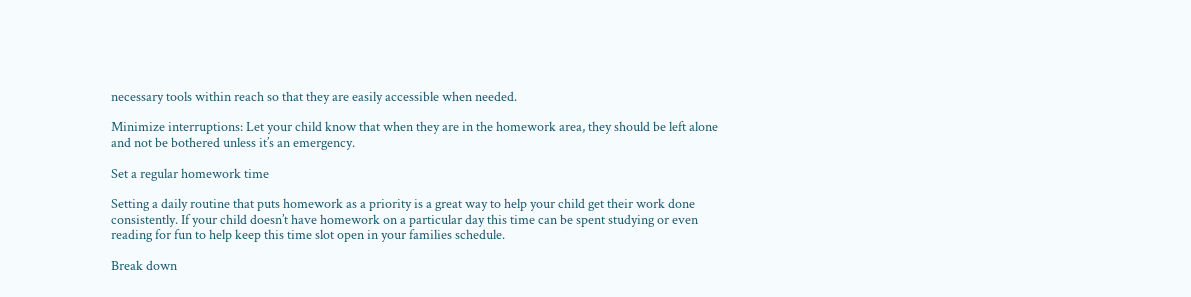necessary tools within reach so that they are easily accessible when needed.

Minimize interruptions: Let your child know that when they are in the homework area, they should be left alone and not be bothered unless it’s an emergency.

Set a regular homework time

Setting a daily routine that puts homework as a priority is a great way to help your child get their work done consistently. If your child doesn’t have homework on a particular day this time can be spent studying or even reading for fun to help keep this time slot open in your families schedule.

Break down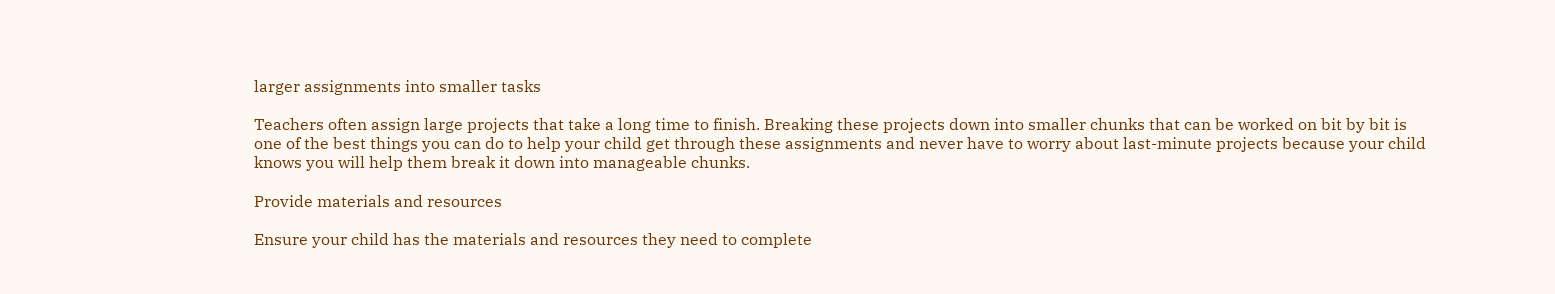larger assignments into smaller tasks

Teachers often assign large projects that take a long time to finish. Breaking these projects down into smaller chunks that can be worked on bit by bit is one of the best things you can do to help your child get through these assignments and never have to worry about last-minute projects because your child knows you will help them break it down into manageable chunks.

Provide materials and resources

Ensure your child has the materials and resources they need to complete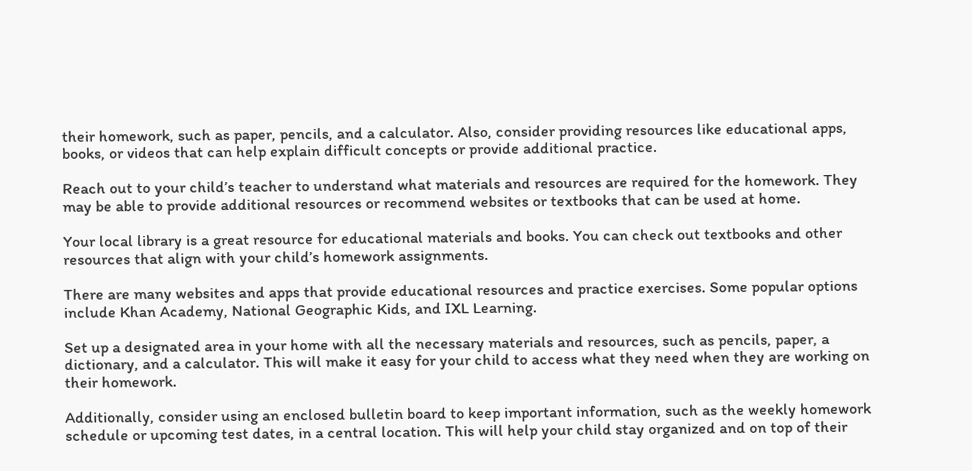their homework, such as paper, pencils, and a calculator. Also, consider providing resources like educational apps, books, or videos that can help explain difficult concepts or provide additional practice.

Reach out to your child’s teacher to understand what materials and resources are required for the homework. They may be able to provide additional resources or recommend websites or textbooks that can be used at home.

Your local library is a great resource for educational materials and books. You can check out textbooks and other resources that align with your child’s homework assignments.

There are many websites and apps that provide educational resources and practice exercises. Some popular options include Khan Academy, National Geographic Kids, and IXL Learning.

Set up a designated area in your home with all the necessary materials and resources, such as pencils, paper, a dictionary, and a calculator. This will make it easy for your child to access what they need when they are working on their homework.

Additionally, consider using an enclosed bulletin board to keep important information, such as the weekly homework schedule or upcoming test dates, in a central location. This will help your child stay organized and on top of their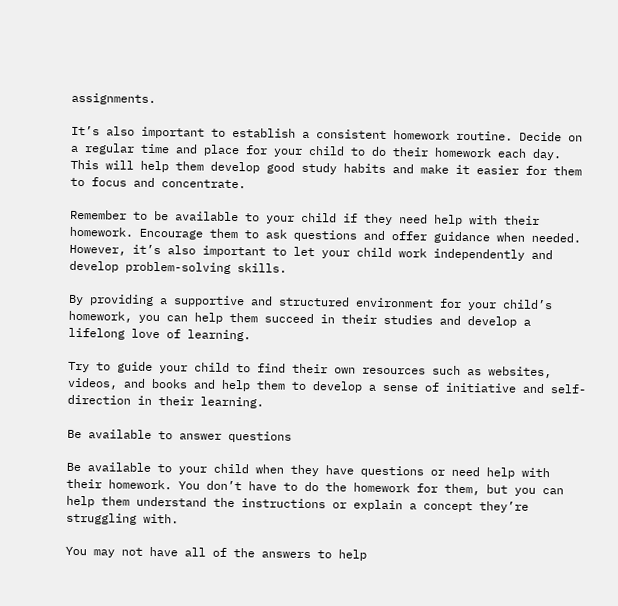assignments.

It’s also important to establish a consistent homework routine. Decide on a regular time and place for your child to do their homework each day. This will help them develop good study habits and make it easier for them to focus and concentrate.

Remember to be available to your child if they need help with their homework. Encourage them to ask questions and offer guidance when needed. However, it’s also important to let your child work independently and develop problem-solving skills.

By providing a supportive and structured environment for your child’s homework, you can help them succeed in their studies and develop a lifelong love of learning.

Try to guide your child to find their own resources such as websites, videos, and books and help them to develop a sense of initiative and self-direction in their learning.

Be available to answer questions

Be available to your child when they have questions or need help with their homework. You don’t have to do the homework for them, but you can help them understand the instructions or explain a concept they’re struggling with.

You may not have all of the answers to help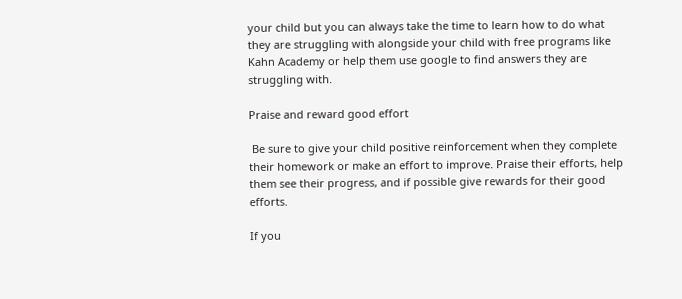your child but you can always take the time to learn how to do what they are struggling with alongside your child with free programs like Kahn Academy or help them use google to find answers they are struggling with.

Praise and reward good effort

 Be sure to give your child positive reinforcement when they complete their homework or make an effort to improve. Praise their efforts, help them see their progress, and if possible give rewards for their good efforts.

If you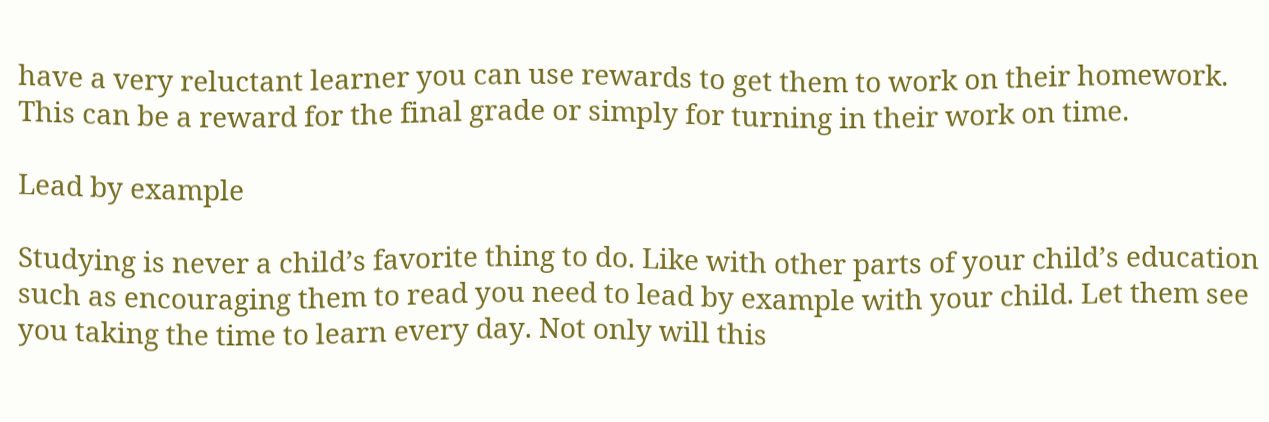have a very reluctant learner you can use rewards to get them to work on their homework. This can be a reward for the final grade or simply for turning in their work on time.

Lead by example

Studying is never a child’s favorite thing to do. Like with other parts of your child’s education such as encouraging them to read you need to lead by example with your child. Let them see you taking the time to learn every day. Not only will this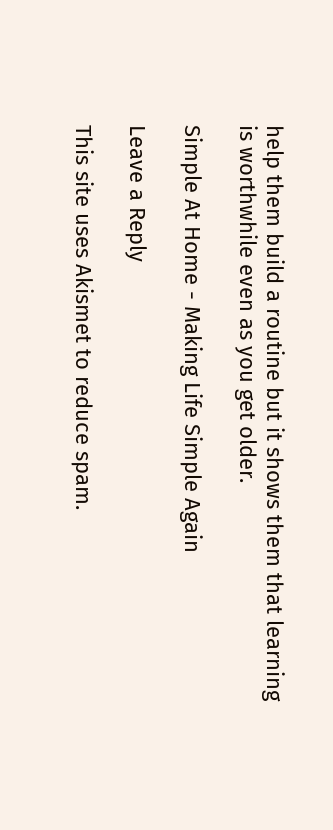help them build a routine but it shows them that learning is worthwhile even as you get older.

Simple At Home - Making Life Simple Again

Leave a Reply

This site uses Akismet to reduce spam.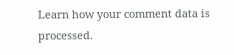Learn how your comment data is processed.